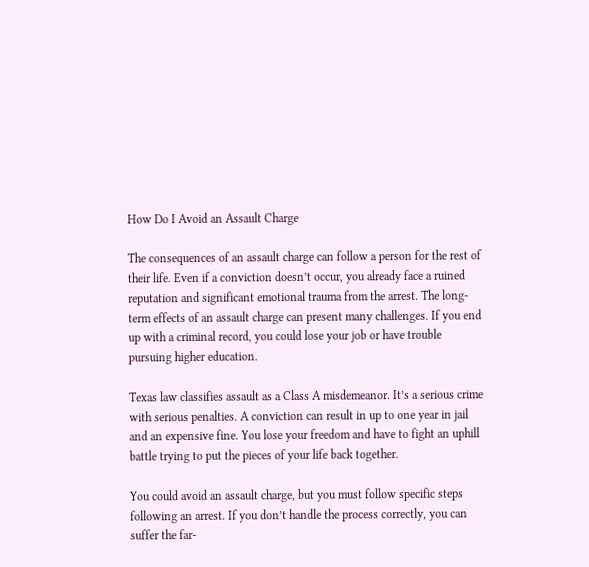How Do I Avoid an Assault Charge

The consequences of an assault charge can follow a person for the rest of their life. Even if a conviction doesn’t occur, you already face a ruined reputation and significant emotional trauma from the arrest. The long-term effects of an assault charge can present many challenges. If you end up with a criminal record, you could lose your job or have trouble pursuing higher education.

Texas law classifies assault as a Class A misdemeanor. It’s a serious crime with serious penalties. A conviction can result in up to one year in jail and an expensive fine. You lose your freedom and have to fight an uphill battle trying to put the pieces of your life back together.

You could avoid an assault charge, but you must follow specific steps following an arrest. If you don’t handle the process correctly, you can suffer the far-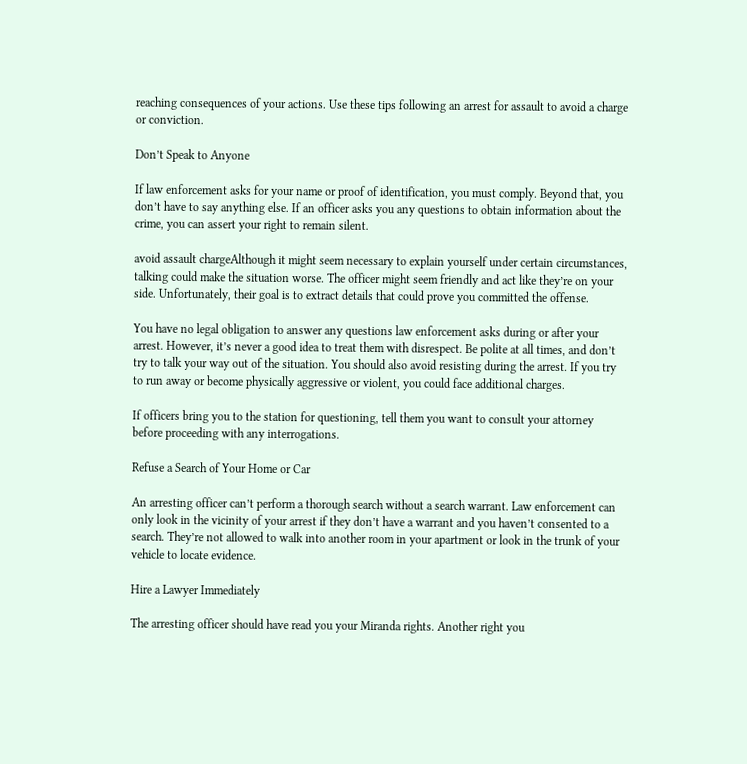reaching consequences of your actions. Use these tips following an arrest for assault to avoid a charge or conviction.

Don’t Speak to Anyone

If law enforcement asks for your name or proof of identification, you must comply. Beyond that, you don’t have to say anything else. If an officer asks you any questions to obtain information about the crime, you can assert your right to remain silent.

avoid assault chargeAlthough it might seem necessary to explain yourself under certain circumstances, talking could make the situation worse. The officer might seem friendly and act like they’re on your side. Unfortunately, their goal is to extract details that could prove you committed the offense.

You have no legal obligation to answer any questions law enforcement asks during or after your arrest. However, it’s never a good idea to treat them with disrespect. Be polite at all times, and don’t try to talk your way out of the situation. You should also avoid resisting during the arrest. If you try to run away or become physically aggressive or violent, you could face additional charges.

If officers bring you to the station for questioning, tell them you want to consult your attorney before proceeding with any interrogations.

Refuse a Search of Your Home or Car

An arresting officer can’t perform a thorough search without a search warrant. Law enforcement can only look in the vicinity of your arrest if they don’t have a warrant and you haven’t consented to a search. They’re not allowed to walk into another room in your apartment or look in the trunk of your vehicle to locate evidence.

Hire a Lawyer Immediately

The arresting officer should have read you your Miranda rights. Another right you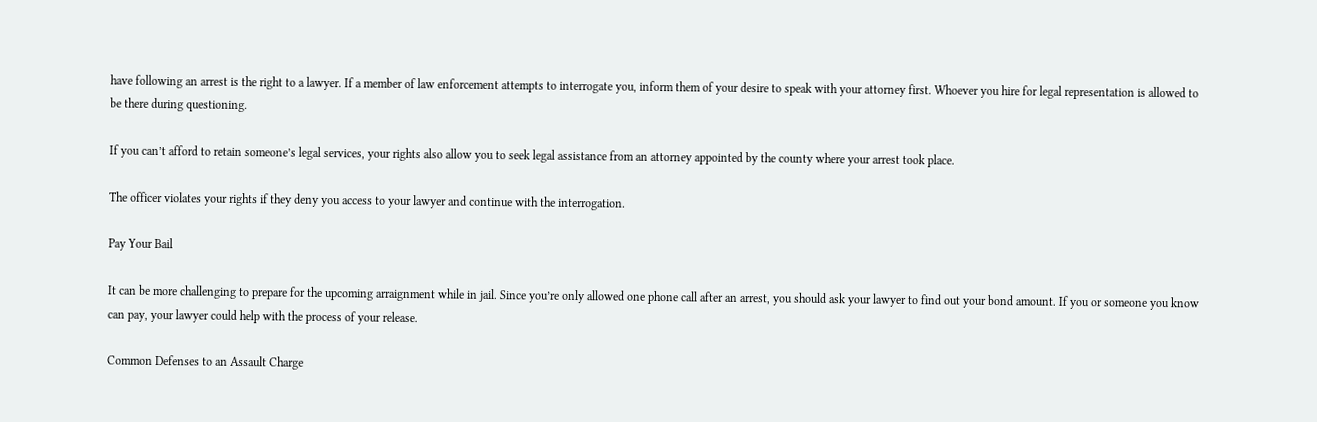have following an arrest is the right to a lawyer. If a member of law enforcement attempts to interrogate you, inform them of your desire to speak with your attorney first. Whoever you hire for legal representation is allowed to be there during questioning.

If you can’t afford to retain someone’s legal services, your rights also allow you to seek legal assistance from an attorney appointed by the county where your arrest took place.

The officer violates your rights if they deny you access to your lawyer and continue with the interrogation.

Pay Your Bail

It can be more challenging to prepare for the upcoming arraignment while in jail. Since you’re only allowed one phone call after an arrest, you should ask your lawyer to find out your bond amount. If you or someone you know can pay, your lawyer could help with the process of your release.

Common Defenses to an Assault Charge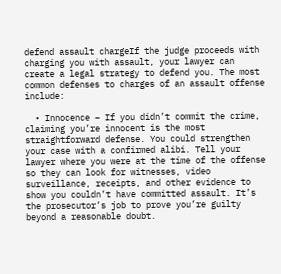defend assault chargeIf the judge proceeds with charging you with assault, your lawyer can create a legal strategy to defend you. The most common defenses to charges of an assault offense include:

  • Innocence – If you didn’t commit the crime, claiming you’re innocent is the most straightforward defense. You could strengthen your case with a confirmed alibi. Tell your lawyer where you were at the time of the offense so they can look for witnesses, video surveillance, receipts, and other evidence to show you couldn’t have committed assault. It’s the prosecutor’s job to prove you’re guilty beyond a reasonable doubt.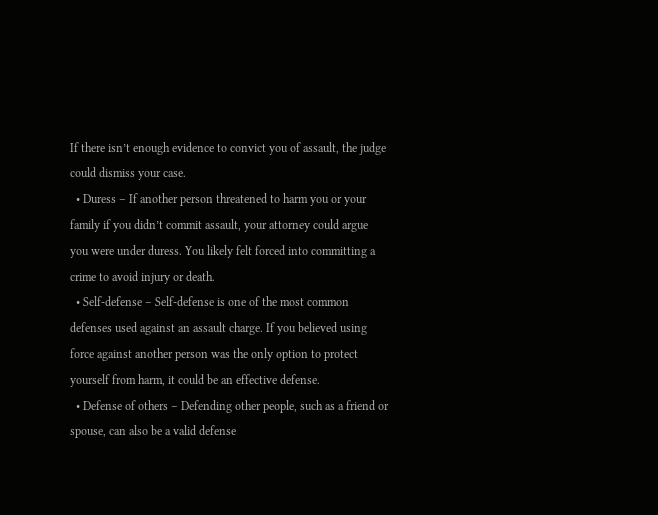If there isn’t enough evidence to convict you of assault, the judge could dismiss your case.
  • Duress – If another person threatened to harm you or your family if you didn’t commit assault, your attorney could argue you were under duress. You likely felt forced into committing a crime to avoid injury or death.
  • Self-defense – Self-defense is one of the most common defenses used against an assault charge. If you believed using force against another person was the only option to protect yourself from harm, it could be an effective defense.
  • Defense of others – Defending other people, such as a friend or spouse, can also be a valid defense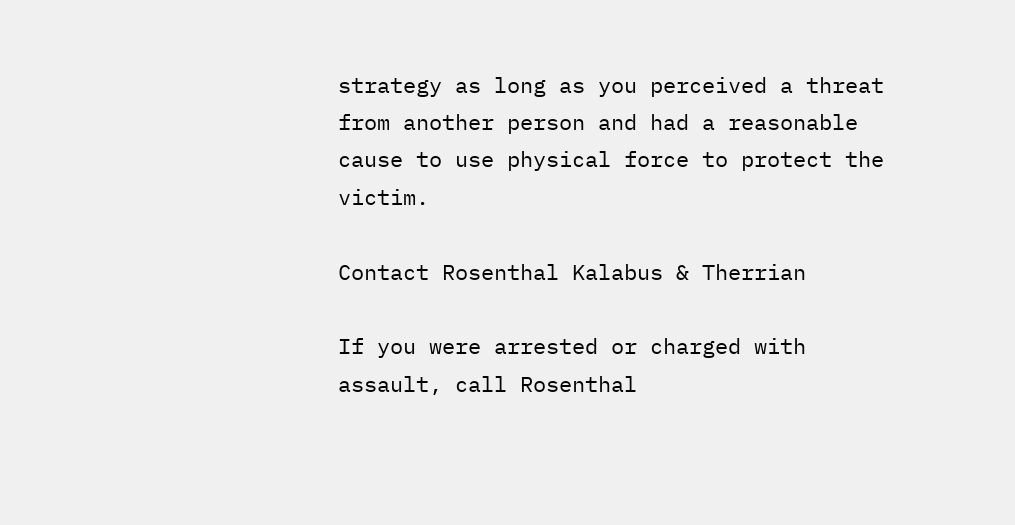strategy as long as you perceived a threat from another person and had a reasonable cause to use physical force to protect the victim.

Contact Rosenthal Kalabus & Therrian

If you were arrested or charged with assault, call Rosenthal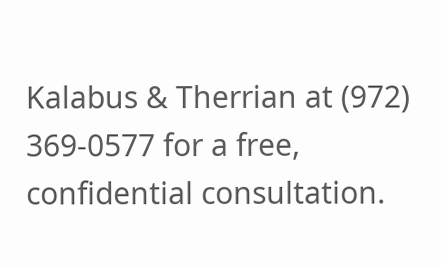Kalabus & Therrian at (972) 369-0577 for a free, confidential consultation.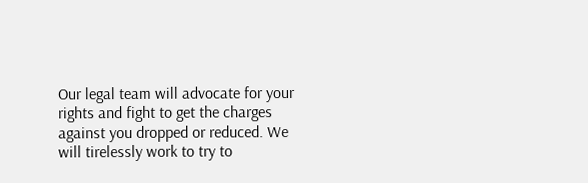Our legal team will advocate for your rights and fight to get the charges against you dropped or reduced. We will tirelessly work to try to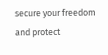secure your freedom and protect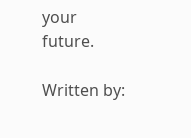your future.

Written by: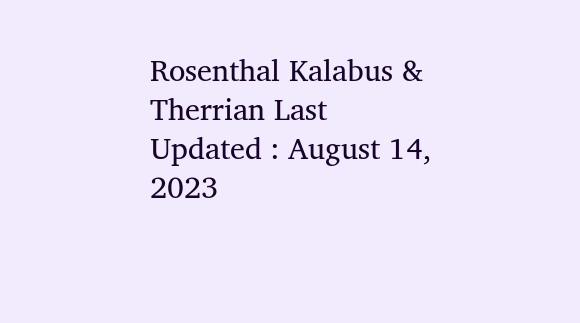Rosenthal Kalabus & Therrian Last Updated : August 14, 2023